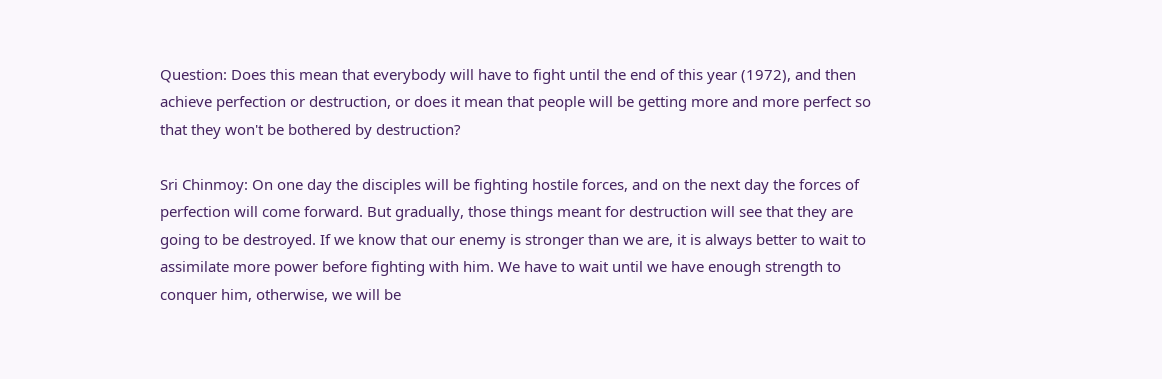Question: Does this mean that everybody will have to fight until the end of this year (1972), and then achieve perfection or destruction, or does it mean that people will be getting more and more perfect so that they won't be bothered by destruction?

Sri Chinmoy: On one day the disciples will be fighting hostile forces, and on the next day the forces of perfection will come forward. But gradually, those things meant for destruction will see that they are going to be destroyed. If we know that our enemy is stronger than we are, it is always better to wait to assimilate more power before fighting with him. We have to wait until we have enough strength to conquer him, otherwise, we will be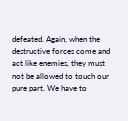defeated. Again, when the destructive forces come and act like enemies, they must not be allowed to touch our pure part. We have to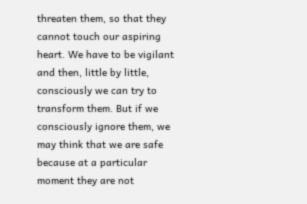threaten them, so that they cannot touch our aspiring heart. We have to be vigilant and then, little by little, consciously we can try to transform them. But if we consciously ignore them, we may think that we are safe because at a particular moment they are not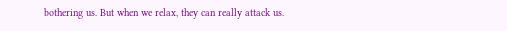bothering us. But when we relax, they can really attack us.